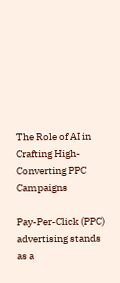The Role of AI in Crafting High-Converting PPC Campaigns

Pay-Per-Click (PPC) advertising stands as a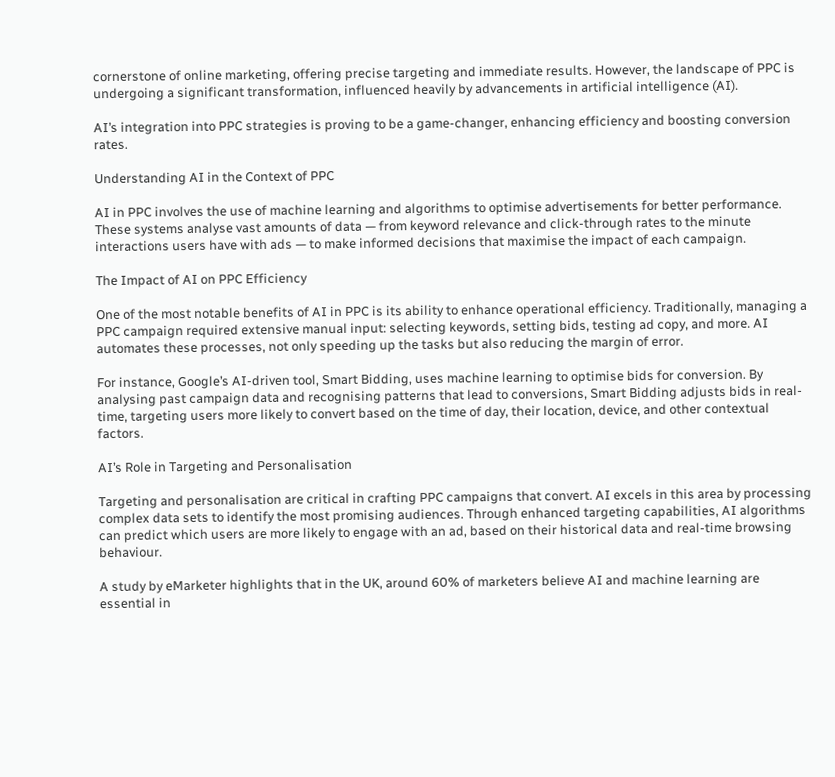cornerstone of online marketing, offering precise targeting and immediate results. However, the landscape of PPC is undergoing a significant transformation, influenced heavily by advancements in artificial intelligence (AI).

AI’s integration into PPC strategies is proving to be a game-changer, enhancing efficiency and boosting conversion rates.

Understanding AI in the Context of PPC

AI in PPC involves the use of machine learning and algorithms to optimise advertisements for better performance. These systems analyse vast amounts of data — from keyword relevance and click-through rates to the minute interactions users have with ads — to make informed decisions that maximise the impact of each campaign.

The Impact of AI on PPC Efficiency

One of the most notable benefits of AI in PPC is its ability to enhance operational efficiency. Traditionally, managing a PPC campaign required extensive manual input: selecting keywords, setting bids, testing ad copy, and more. AI automates these processes, not only speeding up the tasks but also reducing the margin of error.

For instance, Google’s AI-driven tool, Smart Bidding, uses machine learning to optimise bids for conversion. By analysing past campaign data and recognising patterns that lead to conversions, Smart Bidding adjusts bids in real-time, targeting users more likely to convert based on the time of day, their location, device, and other contextual factors.

AI’s Role in Targeting and Personalisation

Targeting and personalisation are critical in crafting PPC campaigns that convert. AI excels in this area by processing complex data sets to identify the most promising audiences. Through enhanced targeting capabilities, AI algorithms can predict which users are more likely to engage with an ad, based on their historical data and real-time browsing behaviour.

A study by eMarketer highlights that in the UK, around 60% of marketers believe AI and machine learning are essential in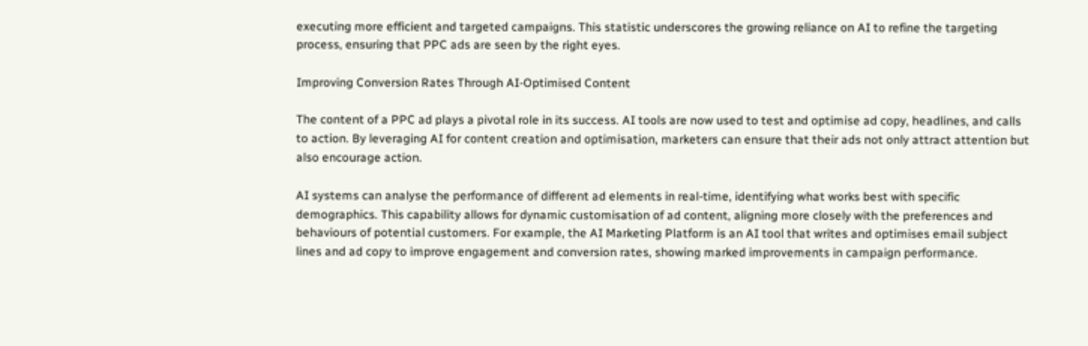executing more efficient and targeted campaigns. This statistic underscores the growing reliance on AI to refine the targeting process, ensuring that PPC ads are seen by the right eyes.

Improving Conversion Rates Through AI-Optimised Content

The content of a PPC ad plays a pivotal role in its success. AI tools are now used to test and optimise ad copy, headlines, and calls to action. By leveraging AI for content creation and optimisation, marketers can ensure that their ads not only attract attention but also encourage action.

AI systems can analyse the performance of different ad elements in real-time, identifying what works best with specific demographics. This capability allows for dynamic customisation of ad content, aligning more closely with the preferences and behaviours of potential customers. For example, the AI Marketing Platform is an AI tool that writes and optimises email subject lines and ad copy to improve engagement and conversion rates, showing marked improvements in campaign performance.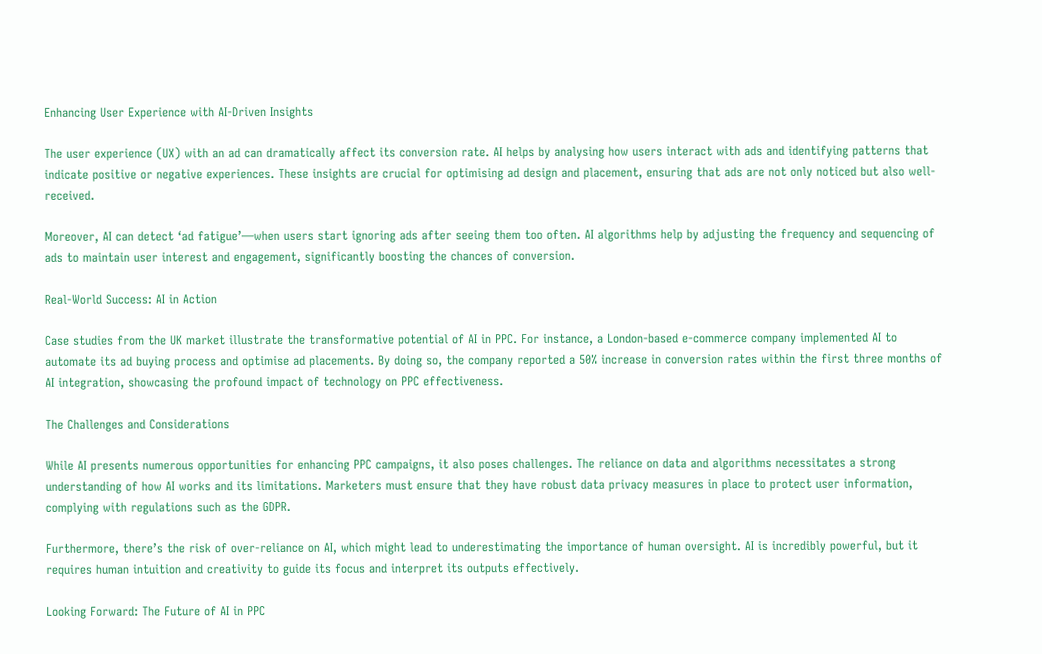Enhancing User Experience with AI-Driven Insights

The user experience (UX) with an ad can dramatically affect its conversion rate. AI helps by analysing how users interact with ads and identifying patterns that indicate positive or negative experiences. These insights are crucial for optimising ad design and placement, ensuring that ads are not only noticed but also well-received.

Moreover, AI can detect ‘ad fatigue’—when users start ignoring ads after seeing them too often. AI algorithms help by adjusting the frequency and sequencing of ads to maintain user interest and engagement, significantly boosting the chances of conversion.

Real-World Success: AI in Action

Case studies from the UK market illustrate the transformative potential of AI in PPC. For instance, a London-based e-commerce company implemented AI to automate its ad buying process and optimise ad placements. By doing so, the company reported a 50% increase in conversion rates within the first three months of AI integration, showcasing the profound impact of technology on PPC effectiveness.

The Challenges and Considerations

While AI presents numerous opportunities for enhancing PPC campaigns, it also poses challenges. The reliance on data and algorithms necessitates a strong understanding of how AI works and its limitations. Marketers must ensure that they have robust data privacy measures in place to protect user information, complying with regulations such as the GDPR.

Furthermore, there’s the risk of over-reliance on AI, which might lead to underestimating the importance of human oversight. AI is incredibly powerful, but it requires human intuition and creativity to guide its focus and interpret its outputs effectively.

Looking Forward: The Future of AI in PPC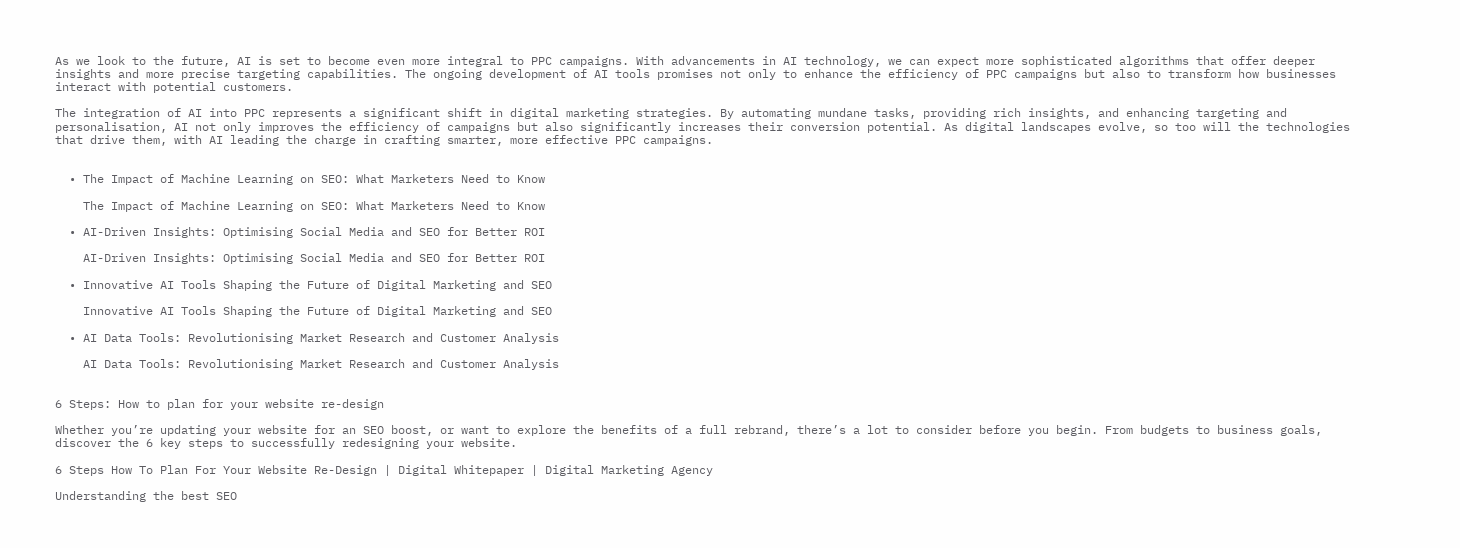As we look to the future, AI is set to become even more integral to PPC campaigns. With advancements in AI technology, we can expect more sophisticated algorithms that offer deeper insights and more precise targeting capabilities. The ongoing development of AI tools promises not only to enhance the efficiency of PPC campaigns but also to transform how businesses interact with potential customers.

The integration of AI into PPC represents a significant shift in digital marketing strategies. By automating mundane tasks, providing rich insights, and enhancing targeting and personalisation, AI not only improves the efficiency of campaigns but also significantly increases their conversion potential. As digital landscapes evolve, so too will the technologies that drive them, with AI leading the charge in crafting smarter, more effective PPC campaigns.


  • The Impact of Machine Learning on SEO: What Marketers Need to Know

    The Impact of Machine Learning on SEO: What Marketers Need to Know

  • AI-Driven Insights: Optimising Social Media and SEO for Better ROI

    AI-Driven Insights: Optimising Social Media and SEO for Better ROI

  • Innovative AI Tools Shaping the Future of Digital Marketing and SEO

    Innovative AI Tools Shaping the Future of Digital Marketing and SEO

  • AI Data Tools: Revolutionising Market Research and Customer Analysis

    AI Data Tools: Revolutionising Market Research and Customer Analysis


6 Steps: How to plan for your website re-design

Whether you’re updating your website for an SEO boost, or want to explore the benefits of a full rebrand, there’s a lot to consider before you begin. From budgets to business goals, discover the 6 key steps to successfully redesigning your website.

6 Steps How To Plan For Your Website Re-Design | Digital Whitepaper | Digital Marketing Agency

Understanding the best SEO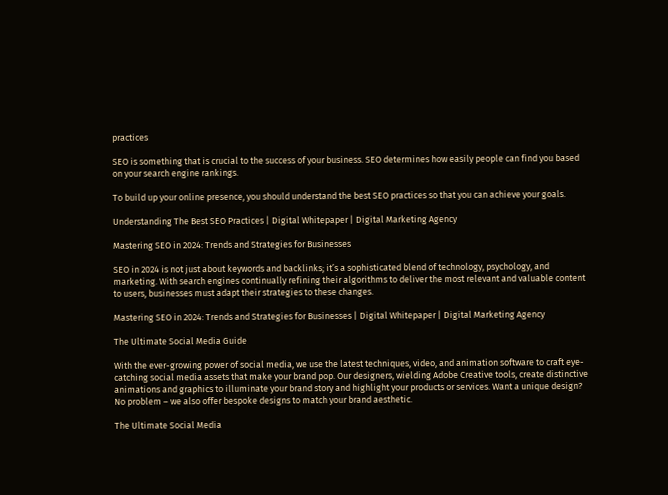practices

SEO is something that is crucial to the success of your business. SEO determines how easily people can find you based on your search engine rankings.

To build up your online presence, you should understand the best SEO practices so that you can achieve your goals.

Understanding The Best SEO Practices | Digital Whitepaper | Digital Marketing Agency

Mastering SEO in 2024: Trends and Strategies for Businesses

SEO in 2024 is not just about keywords and backlinks; it’s a sophisticated blend of technology, psychology, and marketing. With search engines continually refining their algorithms to deliver the most relevant and valuable content to users, businesses must adapt their strategies to these changes.

Mastering SEO in 2024: Trends and Strategies for Businesses | Digital Whitepaper | Digital Marketing Agency

The Ultimate Social Media Guide

With the ever-growing power of social media, we use the latest techniques, video, and animation software to craft eye-catching social media assets that make your brand pop. Our designers, wielding Adobe Creative tools, create distinctive animations and graphics to illuminate your brand story and highlight your products or services. Want a unique design? No problem – we also offer bespoke designs to match your brand aesthetic.

The Ultimate Social Media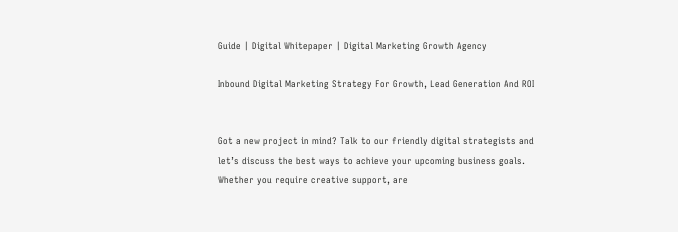Guide | Digital Whitepaper | Digital Marketing Growth Agency

Inbound Digital Marketing Strategy For Growth, Lead Generation And ROI


Got a new project in mind? Talk to our friendly digital strategists and let’s discuss the best ways to achieve your upcoming business goals. Whether you require creative support, are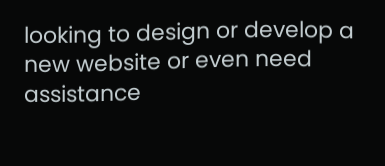looking to design or develop a new website or even need assistance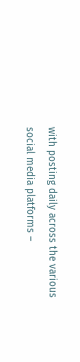with posting daily across the various social media platforms –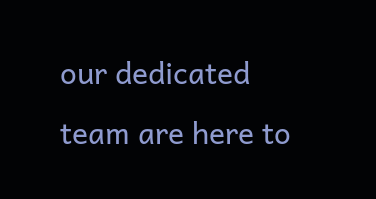our dedicated team are here to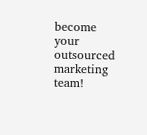become your outsourced marketing team!